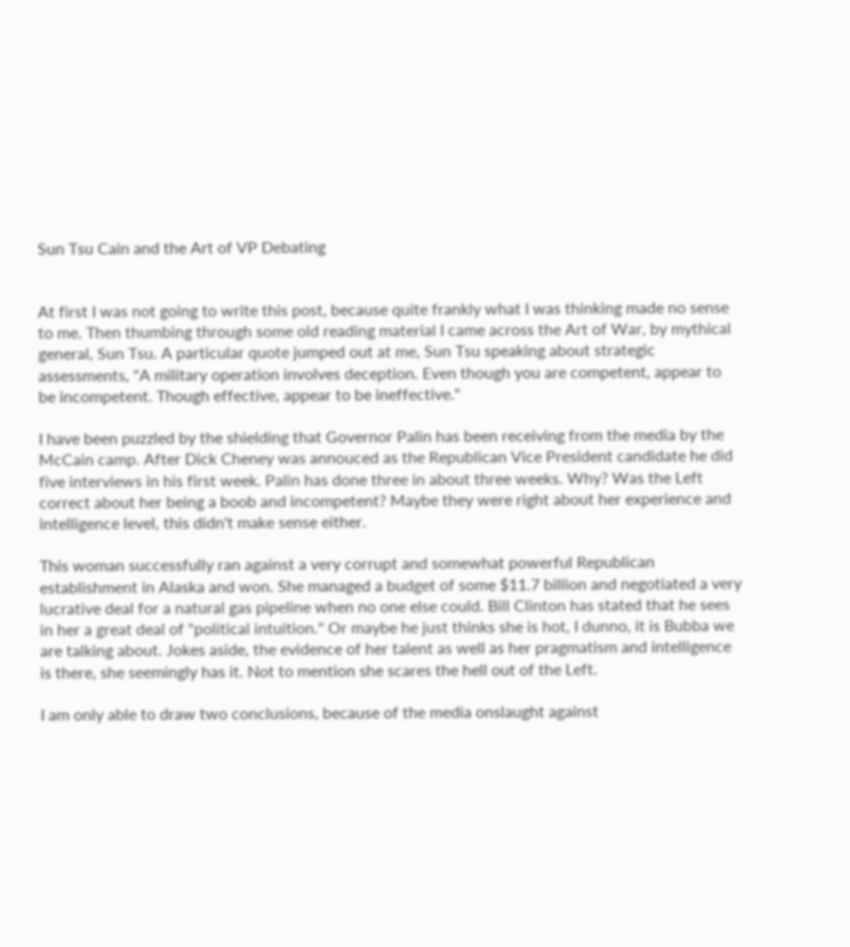Sun Tsu Cain and the Art of VP Debating


At first I was not going to write this post, because quite frankly what I was thinking made no sense to me. Then thumbing through some old reading material I came across the Art of War, by mythical general, Sun Tsu. A particular quote jumped out at me, Sun Tsu speaking about strategic assessments, "A military operation involves deception. Even though you are competent, appear to be incompetent. Though effective, appear to be ineffective."

I have been puzzled by the shielding that Governor Palin has been receiving from the media by the McCain camp. After Dick Cheney was annouced as the Republican Vice President candidate he did five interviews in his first week. Palin has done three in about three weeks. Why? Was the Left correct about her being a boob and incompetent? Maybe they were right about her experience and intelligence level, this didn't make sense either.

This woman successfully ran against a very corrupt and somewhat powerful Republican establishment in Alaska and won. She managed a budget of some $11.7 billion and negotiated a very lucrative deal for a natural gas pipeline when no one else could. Bill Clinton has stated that he sees in her a great deal of "political intuition." Or maybe he just thinks she is hot, I dunno, it is Bubba we are talking about. Jokes aside, the evidence of her talent as well as her pragmatism and intelligence is there, she seemingly has it. Not to mention she scares the hell out of the Left.

I am only able to draw two conclusions, because of the media onslaught against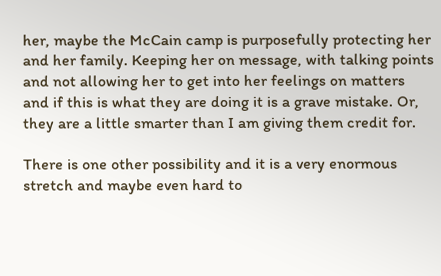her, maybe the McCain camp is purposefully protecting her and her family. Keeping her on message, with talking points and not allowing her to get into her feelings on matters and if this is what they are doing it is a grave mistake. Or, they are a little smarter than I am giving them credit for.

There is one other possibility and it is a very enormous stretch and maybe even hard to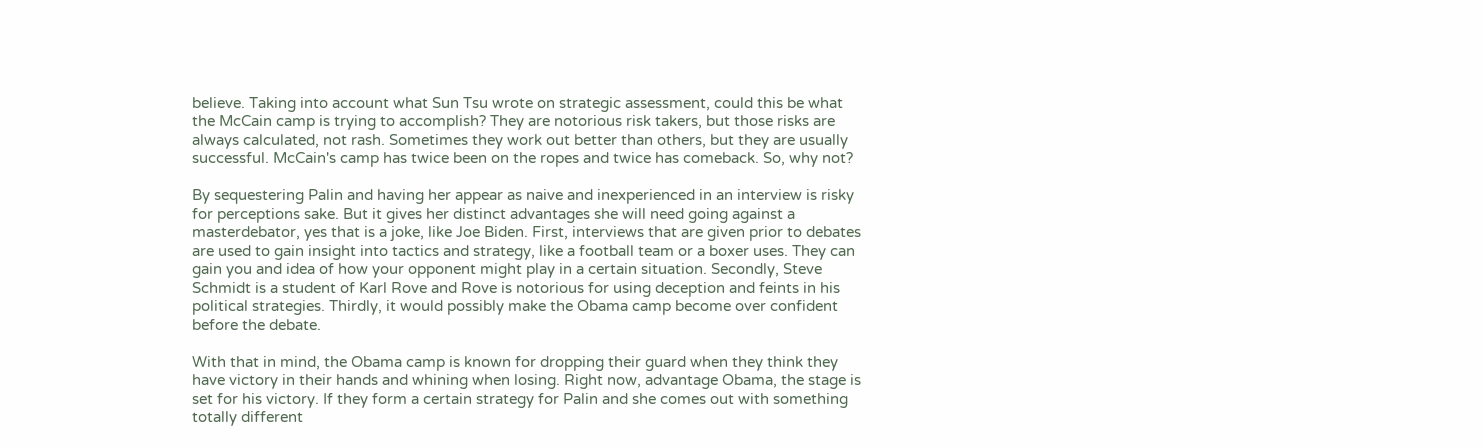believe. Taking into account what Sun Tsu wrote on strategic assessment, could this be what the McCain camp is trying to accomplish? They are notorious risk takers, but those risks are always calculated, not rash. Sometimes they work out better than others, but they are usually successful. McCain's camp has twice been on the ropes and twice has comeback. So, why not?

By sequestering Palin and having her appear as naive and inexperienced in an interview is risky for perceptions sake. But it gives her distinct advantages she will need going against a masterdebator, yes that is a joke, like Joe Biden. First, interviews that are given prior to debates are used to gain insight into tactics and strategy, like a football team or a boxer uses. They can gain you and idea of how your opponent might play in a certain situation. Secondly, Steve Schmidt is a student of Karl Rove and Rove is notorious for using deception and feints in his political strategies. Thirdly, it would possibly make the Obama camp become over confident before the debate.

With that in mind, the Obama camp is known for dropping their guard when they think they have victory in their hands and whining when losing. Right now, advantage Obama, the stage is set for his victory. If they form a certain strategy for Palin and she comes out with something totally different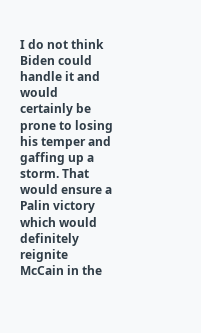I do not think Biden could handle it and would certainly be prone to losing his temper and gaffing up a storm. That would ensure a Palin victory which would definitely reignite McCain in the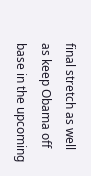final stretch as well as keep Obama off base in the upcoming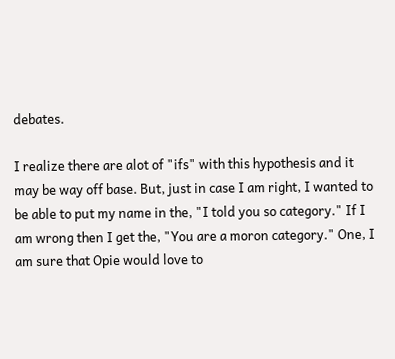debates.

I realize there are alot of "ifs" with this hypothesis and it may be way off base. But, just in case I am right, I wanted to be able to put my name in the, "I told you so category." If I am wrong then I get the, "You are a moron category." One, I am sure that Opie would love to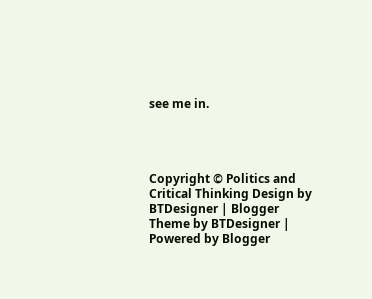see me in.




Copyright © Politics and Critical Thinking Design by BTDesigner | Blogger Theme by BTDesigner | Powered by Blogger